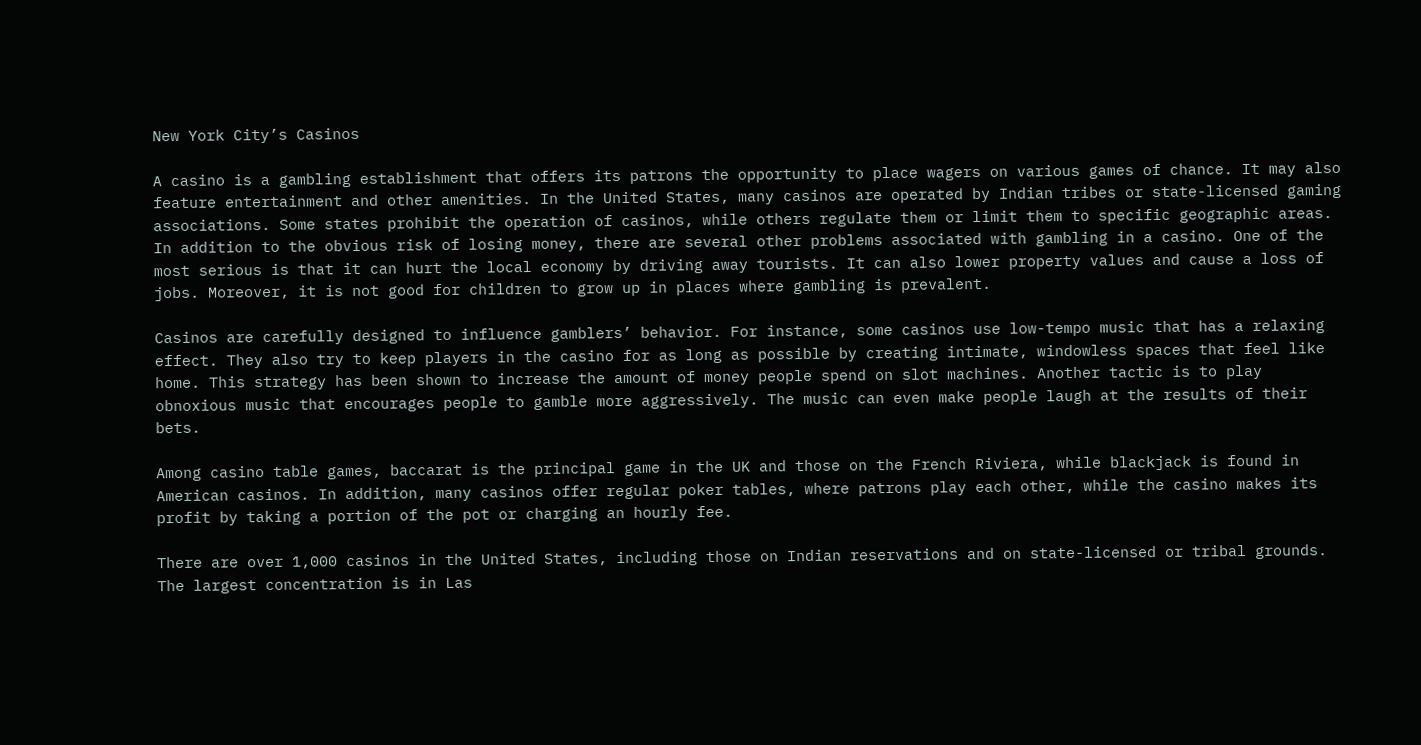New York City’s Casinos

A casino is a gambling establishment that offers its patrons the opportunity to place wagers on various games of chance. It may also feature entertainment and other amenities. In the United States, many casinos are operated by Indian tribes or state-licensed gaming associations. Some states prohibit the operation of casinos, while others regulate them or limit them to specific geographic areas. In addition to the obvious risk of losing money, there are several other problems associated with gambling in a casino. One of the most serious is that it can hurt the local economy by driving away tourists. It can also lower property values and cause a loss of jobs. Moreover, it is not good for children to grow up in places where gambling is prevalent.

Casinos are carefully designed to influence gamblers’ behavior. For instance, some casinos use low-tempo music that has a relaxing effect. They also try to keep players in the casino for as long as possible by creating intimate, windowless spaces that feel like home. This strategy has been shown to increase the amount of money people spend on slot machines. Another tactic is to play obnoxious music that encourages people to gamble more aggressively. The music can even make people laugh at the results of their bets.

Among casino table games, baccarat is the principal game in the UK and those on the French Riviera, while blackjack is found in American casinos. In addition, many casinos offer regular poker tables, where patrons play each other, while the casino makes its profit by taking a portion of the pot or charging an hourly fee.

There are over 1,000 casinos in the United States, including those on Indian reservations and on state-licensed or tribal grounds. The largest concentration is in Las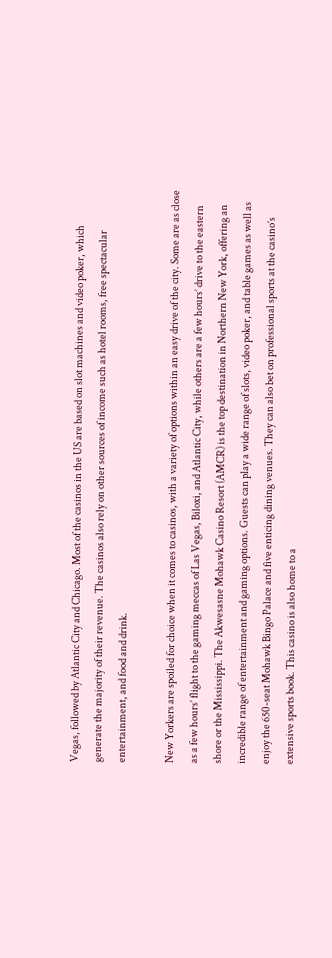Vegas, followed by Atlantic City and Chicago. Most of the casinos in the US are based on slot machines and video poker, which generate the majority of their revenue. The casinos also rely on other sources of income such as hotel rooms, free spectacular entertainment, and food and drink.

New Yorkers are spoiled for choice when it comes to casinos, with a variety of options within an easy drive of the city. Some are as close as a few hours’ flight to the gaming meccas of Las Vegas, Biloxi, and Atlantic City, while others are a few hours’ drive to the eastern shore or the Mississippi. The Akwesasne Mohawk Casino Resort (AMCR) is the top destination in Northern New York, offering an incredible range of entertainment and gaming options. Guests can play a wide range of slots, video poker, and table games as well as enjoy the 650-seat Mohawk Bingo Palace and five enticing dining venues. They can also bet on professional sports at the casino’s extensive sports book. This casino is also home to a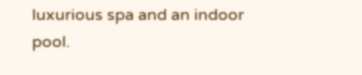luxurious spa and an indoor pool.